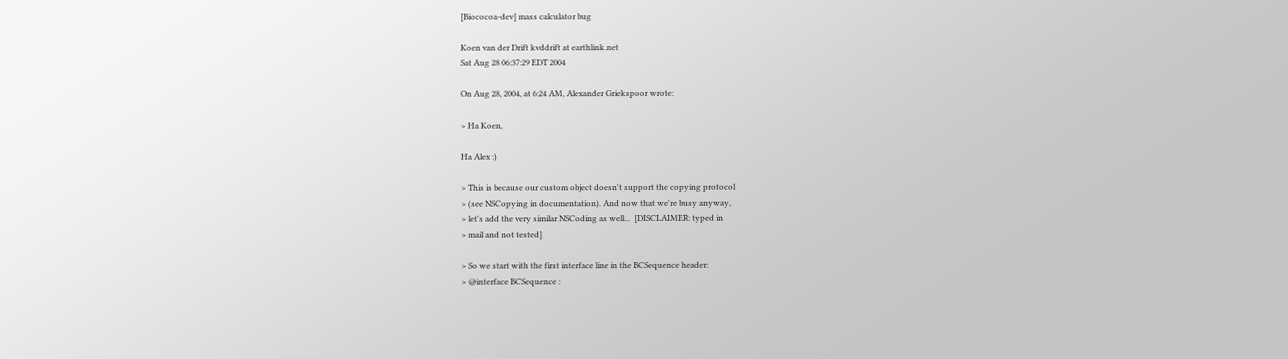[Biococoa-dev] mass calculator bug

Koen van der Drift kvddrift at earthlink.net
Sat Aug 28 06:37:29 EDT 2004

On Aug 28, 2004, at 6:24 AM, Alexander Griekspoor wrote:

> Ha Koen,

Ha Alex :)

> This is because our custom object doesn't support the copying protocol
> (see NSCopying in documentation). And now that we're busy anyway,
> let's add the very similar NSCoding as well...  [DISCLAIMER: typed in
> mail and not tested]

> So we start with the first interface line in the BCSequence header:
> @interface BCSequence :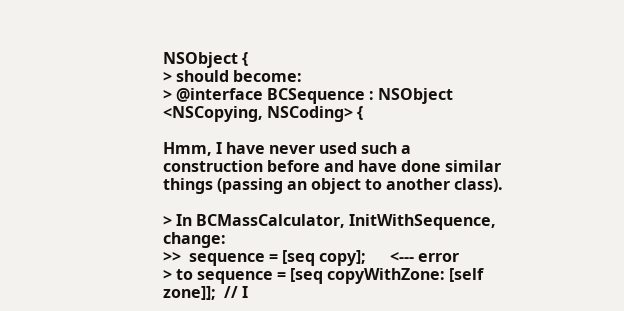NSObject {
> should become:
> @interface BCSequence : NSObject <NSCopying, NSCoding> {

Hmm, I have never used such a construction before and have done similar
things (passing an object to another class).

> In BCMassCalculator, InitWithSequence, change:
>>  sequence = [seq copy];      <--- error
> to sequence = [seq copyWithZone: [self zone]];  // I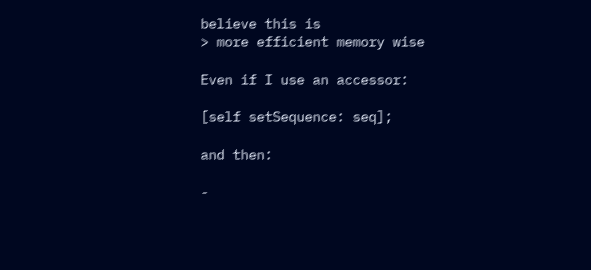believe this is
> more efficient memory wise

Even if I use an accessor:

[self setSequence: seq];

and then:

-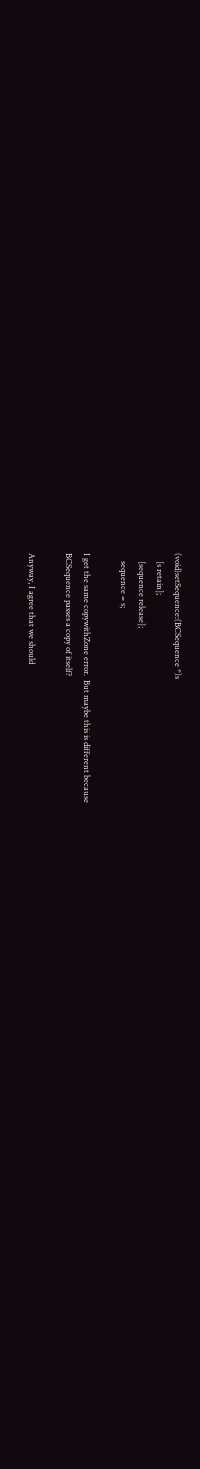(void)setSequence:(BCSequence *)s
    [s retain];
    [sequence release];
    sequence = s;

I get the same copywithZone error.  But maybe this is different because
BCSequence passes a copy of itself?

Anyway, I agree that we should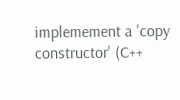implemement a 'copy constructor' (C++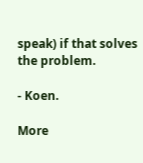speak) if that solves the problem.

- Koen.

More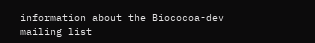information about the Biococoa-dev mailing list